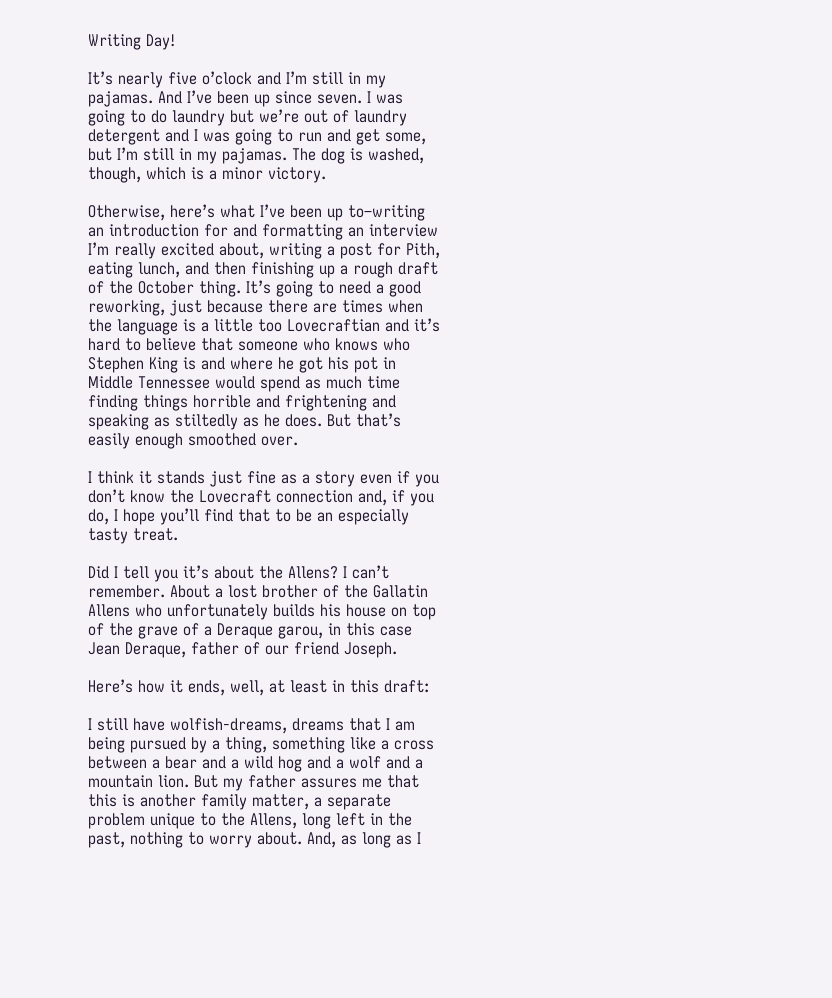Writing Day!

It’s nearly five o’clock and I’m still in my pajamas. And I’ve been up since seven. I was going to do laundry but we’re out of laundry detergent and I was going to run and get some, but I’m still in my pajamas. The dog is washed, though, which is a minor victory.

Otherwise, here’s what I’ve been up to–writing an introduction for and formatting an interview I’m really excited about, writing a post for Pith, eating lunch, and then finishing up a rough draft of the October thing. It’s going to need a good reworking, just because there are times when the language is a little too Lovecraftian and it’s hard to believe that someone who knows who Stephen King is and where he got his pot in Middle Tennessee would spend as much time finding things horrible and frightening and speaking as stiltedly as he does. But that’s easily enough smoothed over.

I think it stands just fine as a story even if you don’t know the Lovecraft connection and, if you do, I hope you’ll find that to be an especially tasty treat.

Did I tell you it’s about the Allens? I can’t remember. About a lost brother of the Gallatin Allens who unfortunately builds his house on top of the grave of a Deraque garou, in this case Jean Deraque, father of our friend Joseph.

Here’s how it ends, well, at least in this draft:

I still have wolfish-dreams, dreams that I am being pursued by a thing, something like a cross between a bear and a wild hog and a wolf and a mountain lion. But my father assures me that this is another family matter, a separate problem unique to the Allens, long left in the past, nothing to worry about. And, as long as I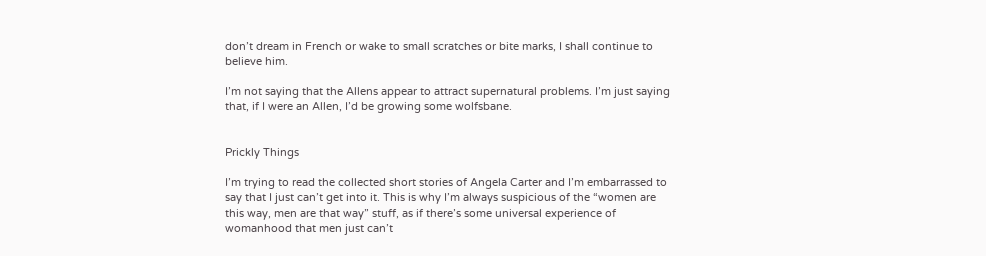don’t dream in French or wake to small scratches or bite marks, I shall continue to believe him.

I’m not saying that the Allens appear to attract supernatural problems. I’m just saying that, if I were an Allen, I’d be growing some wolfsbane.


Prickly Things

I’m trying to read the collected short stories of Angela Carter and I’m embarrassed to say that I just can’t get into it. This is why I’m always suspicious of the “women are this way, men are that way” stuff, as if there’s some universal experience of womanhood that men just can’t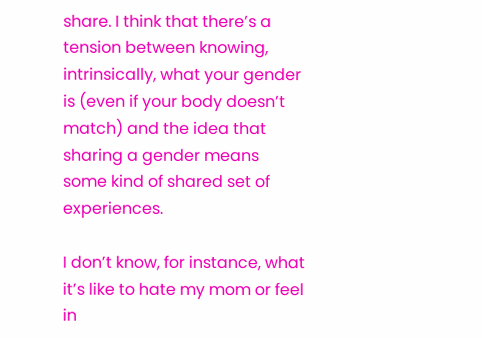share. I think that there’s a tension between knowing, intrinsically, what your gender is (even if your body doesn’t match) and the idea that sharing a gender means some kind of shared set of experiences.

I don’t know, for instance, what it’s like to hate my mom or feel in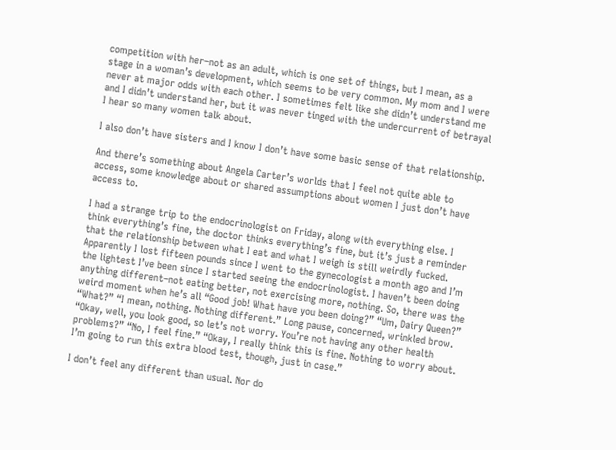competition with her–not as an adult, which is one set of things, but I mean, as a stage in a woman’s development, which seems to be very common. My mom and I were never at major odds with each other. I sometimes felt like she didn’t understand me and I didn’t understand her, but it was never tinged with the undercurrent of betrayal I hear so many women talk about.

I also don’t have sisters and I know I don’t have some basic sense of that relationship.

And there’s something about Angela Carter’s worlds that I feel not quite able to access, some knowledge about or shared assumptions about women I just don’t have access to.

I had a strange trip to the endocrinologist on Friday, along with everything else. I think everything’s fine, the doctor thinks everything’s fine, but it’s just a reminder that the relationship between what I eat and what I weigh is still weirdly fucked. Apparently I lost fifteen pounds since I went to the gynecologist a month ago and I’m the lightest I’ve been since I started seeing the endocrinologist. I haven’t been doing anything different–not eating better, not exercising more, nothing. So, there was the weird moment when he’s all “Good job! What have you been doing?” “Um, Dairy Queen?” “What?” “I mean, nothing. Nothing different.” Long pause, concerned, wrinkled brow. “Okay, well, you look good, so let’s not worry. You’re not having any other health problems?” “No, I feel fine.” “Okay, I really think this is fine. Nothing to worry about. I’m going to run this extra blood test, though, just in case.”

I don’t feel any different than usual. Nor do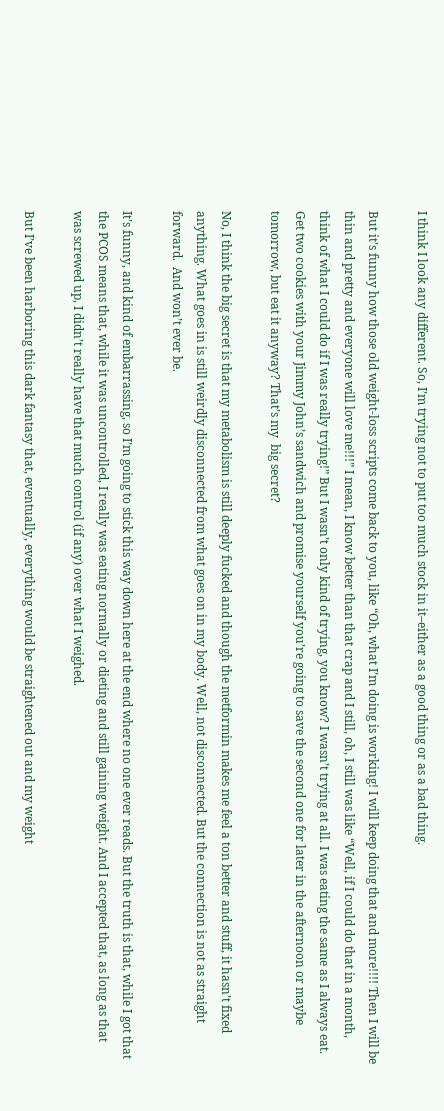I think I look any different. So, I’m trying not to put too much stock in it–either as a good thing or as a bad thing.

But it’s funny how those old weight-loss scripts come back to you, like “Oh, what I’m doing is working! I will keep doing that and more!!!! Then I will be thin and pretty and everyone will love me!!!” I mean, I know better than that crap and I still, oh, I still was like “Well, if I could do that in a month, think of what I could do if I was really trying!” But I wasn’t only kind of trying, you know? I wasn’t trying at all. I was eating the same as I always eat. Get two cookies with your Jimmy John’s sandwich and promise yourself you’re going to save the second one for later in the afternoon or maybe tomorrow, but eat it anyway? That’s my  big secret?

No, I think the big secret is that my metabolism is still deeply fucked and though the metformin makes me feel a ton better and stuff, it hasn’t fixed anything. What goes in is still weirdly disconnected from what goes on in my body. Well, not disconnected. But the connection is not as straight forward.  And won’t ever be.

It’s funny, and kind of embarrassing, so I’m going to stick this way down here at the end where no one ever reads. But the truth is that, while I got that the PCOS means that, while it was uncontrolled, I really was eating normally or dieting and still gaining weight. And I accepted that, as long as that was screwed up, I didn’t really have that much control (if any) over what I weighed.

But I’ve been harboring this dark fantasy that, eventually, everything would be straightened out and my weight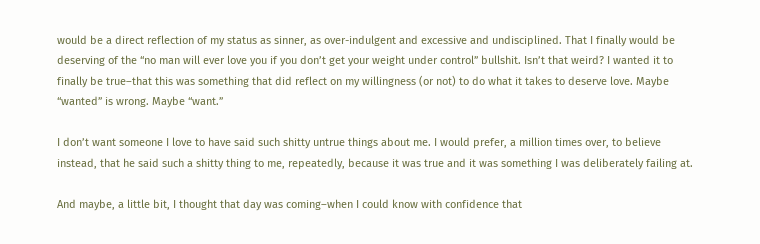would be a direct reflection of my status as sinner, as over-indulgent and excessive and undisciplined. That I finally would be deserving of the “no man will ever love you if you don’t get your weight under control” bullshit. Isn’t that weird? I wanted it to finally be true–that this was something that did reflect on my willingness (or not) to do what it takes to deserve love. Maybe “wanted” is wrong. Maybe “want.”

I don’t want someone I love to have said such shitty untrue things about me. I would prefer, a million times over, to believe instead, that he said such a shitty thing to me, repeatedly, because it was true and it was something I was deliberately failing at.

And maybe, a little bit, I thought that day was coming–when I could know with confidence that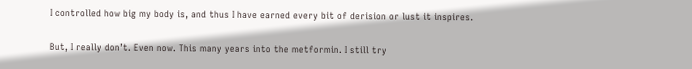I controlled how big my body is, and thus I have earned every bit of derision or lust it inspires.

But, I really don’t. Even now. This many years into the metformin. I still try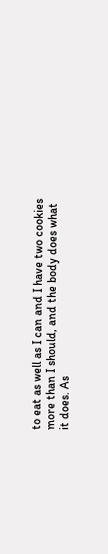to eat as well as I can and I have two cookies more than I should, and the body does what it does. As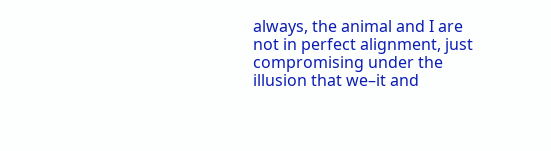always, the animal and I are not in perfect alignment, just compromising under the illusion that we–it and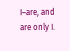I–are, and are only I.